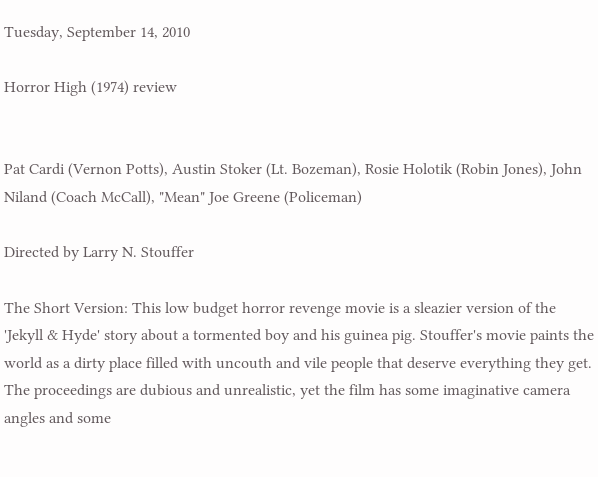Tuesday, September 14, 2010

Horror High (1974) review


Pat Cardi (Vernon Potts), Austin Stoker (Lt. Bozeman), Rosie Holotik (Robin Jones), John Niland (Coach McCall), "Mean" Joe Greene (Policeman)

Directed by Larry N. Stouffer

The Short Version: This low budget horror revenge movie is a sleazier version of the 'Jekyll & Hyde' story about a tormented boy and his guinea pig. Stouffer's movie paints the world as a dirty place filled with uncouth and vile people that deserve everything they get. The proceedings are dubious and unrealistic, yet the film has some imaginative camera angles and some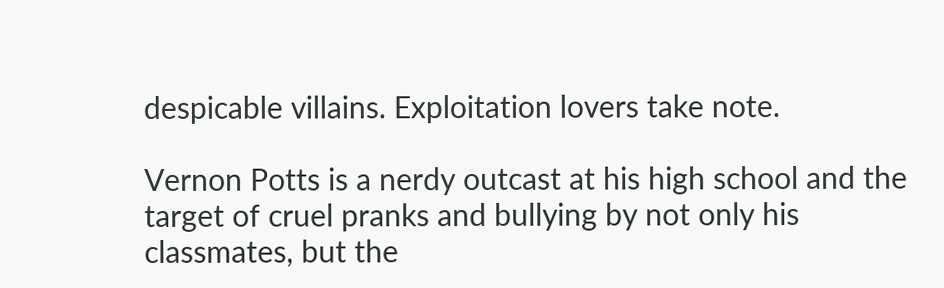despicable villains. Exploitation lovers take note.

Vernon Potts is a nerdy outcast at his high school and the target of cruel pranks and bullying by not only his classmates, but the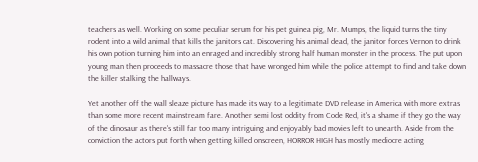teachers as well. Working on some peculiar serum for his pet guinea pig, Mr. Mumps, the liquid turns the tiny rodent into a wild animal that kills the janitors cat. Discovering his animal dead, the janitor forces Vernon to drink his own potion turning him into an enraged and incredibly strong half human monster in the process. The put upon young man then proceeds to massacre those that have wronged him while the police attempt to find and take down the killer stalking the hallways.

Yet another off the wall sleaze picture has made its way to a legitimate DVD release in America with more extras than some more recent mainstream fare. Another semi lost oddity from Code Red, it's a shame if they go the way of the dinosaur as there's still far too many intriguing and enjoyably bad movies left to unearth. Aside from the conviction the actors put forth when getting killed onscreen, HORROR HIGH has mostly mediocre acting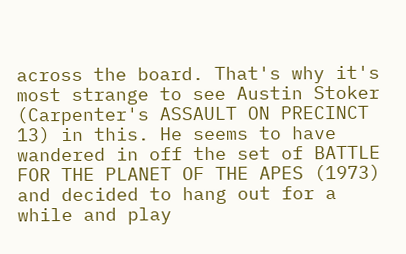across the board. That's why it's most strange to see Austin Stoker (Carpenter's ASSAULT ON PRECINCT 13) in this. He seems to have wandered in off the set of BATTLE FOR THE PLANET OF THE APES (1973) and decided to hang out for a while and play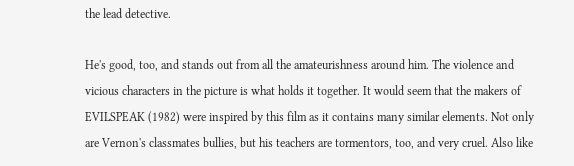the lead detective.

He's good, too, and stands out from all the amateurishness around him. The violence and vicious characters in the picture is what holds it together. It would seem that the makers of EVILSPEAK (1982) were inspired by this film as it contains many similar elements. Not only are Vernon's classmates bullies, but his teachers are tormentors, too, and very cruel. Also like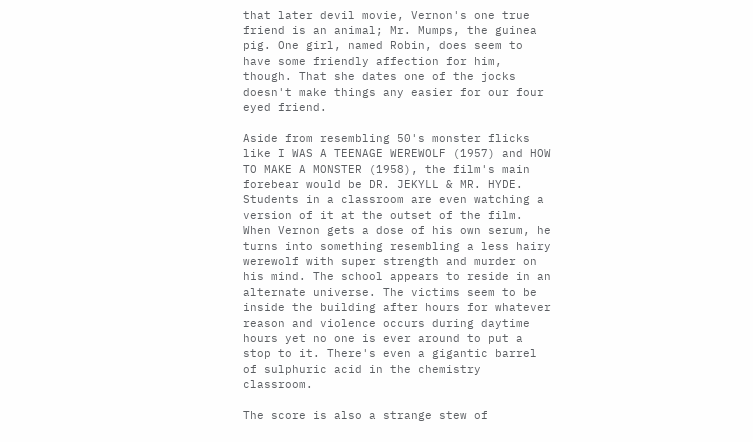that later devil movie, Vernon's one true friend is an animal; Mr. Mumps, the guinea pig. One girl, named Robin, does seem to have some friendly affection for him, though. That she dates one of the jocks doesn't make things any easier for our four eyed friend.

Aside from resembling 50's monster flicks like I WAS A TEENAGE WEREWOLF (1957) and HOW TO MAKE A MONSTER (1958), the film's main forebear would be DR. JEKYLL & MR. HYDE. Students in a classroom are even watching a version of it at the outset of the film. When Vernon gets a dose of his own serum, he turns into something resembling a less hairy werewolf with super strength and murder on his mind. The school appears to reside in an alternate universe. The victims seem to be inside the building after hours for whatever reason and violence occurs during daytime hours yet no one is ever around to put a stop to it. There's even a gigantic barrel of sulphuric acid in the chemistry classroom.

The score is also a strange stew of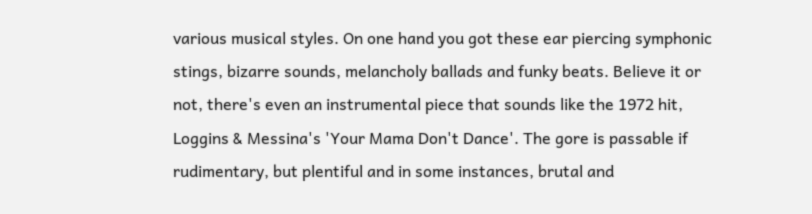various musical styles. On one hand you got these ear piercing symphonic stings, bizarre sounds, melancholy ballads and funky beats. Believe it or not, there's even an instrumental piece that sounds like the 1972 hit, Loggins & Messina's 'Your Mama Don't Dance'. The gore is passable if rudimentary, but plentiful and in some instances, brutal and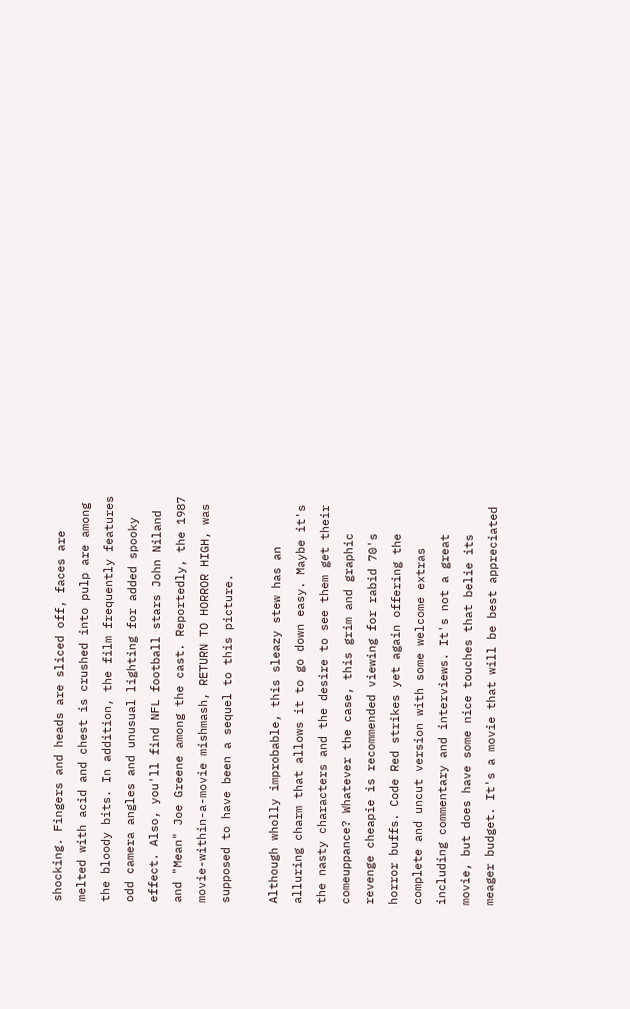shocking. Fingers and heads are sliced off, faces are melted with acid and chest is crushed into pulp are among the bloody bits. In addition, the film frequently features odd camera angles and unusual lighting for added spooky effect. Also, you'll find NFL football stars John Niland and "Mean" Joe Greene among the cast. Reportedly, the 1987 movie-within-a-movie mishmash, RETURN TO HORROR HIGH, was supposed to have been a sequel to this picture.

Although wholly improbable, this sleazy stew has an alluring charm that allows it to go down easy. Maybe it's the nasty characters and the desire to see them get their comeuppance? Whatever the case, this grim and graphic revenge cheapie is recommended viewing for rabid 70's horror buffs. Code Red strikes yet again offering the complete and uncut version with some welcome extras including commentary and interviews. It's not a great movie, but does have some nice touches that belie its meager budget. It's a movie that will be best appreciated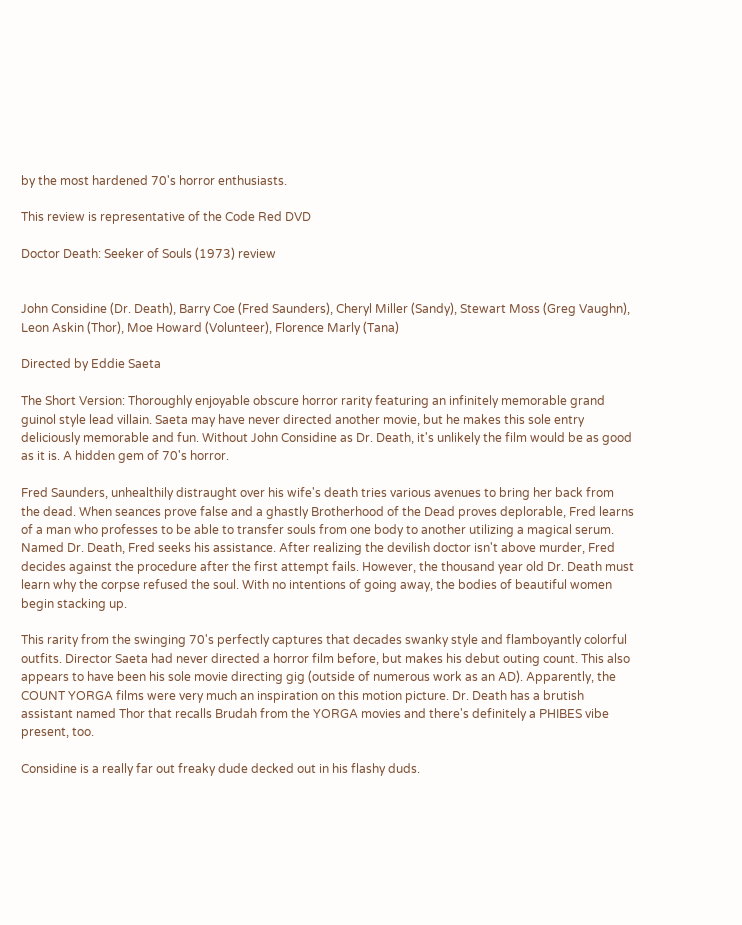by the most hardened 70's horror enthusiasts.

This review is representative of the Code Red DVD

Doctor Death: Seeker of Souls (1973) review


John Considine (Dr. Death), Barry Coe (Fred Saunders), Cheryl Miller (Sandy), Stewart Moss (Greg Vaughn), Leon Askin (Thor), Moe Howard (Volunteer), Florence Marly (Tana)

Directed by Eddie Saeta

The Short Version: Thoroughly enjoyable obscure horror rarity featuring an infinitely memorable grand guinol style lead villain. Saeta may have never directed another movie, but he makes this sole entry deliciously memorable and fun. Without John Considine as Dr. Death, it's unlikely the film would be as good as it is. A hidden gem of 70's horror.

Fred Saunders, unhealthily distraught over his wife's death tries various avenues to bring her back from the dead. When seances prove false and a ghastly Brotherhood of the Dead proves deplorable, Fred learns of a man who professes to be able to transfer souls from one body to another utilizing a magical serum. Named Dr. Death, Fred seeks his assistance. After realizing the devilish doctor isn't above murder, Fred decides against the procedure after the first attempt fails. However, the thousand year old Dr. Death must learn why the corpse refused the soul. With no intentions of going away, the bodies of beautiful women begin stacking up.

This rarity from the swinging 70's perfectly captures that decades swanky style and flamboyantly colorful outfits. Director Saeta had never directed a horror film before, but makes his debut outing count. This also appears to have been his sole movie directing gig (outside of numerous work as an AD). Apparently, the COUNT YORGA films were very much an inspiration on this motion picture. Dr. Death has a brutish assistant named Thor that recalls Brudah from the YORGA movies and there's definitely a PHIBES vibe present, too.

Considine is a really far out freaky dude decked out in his flashy duds.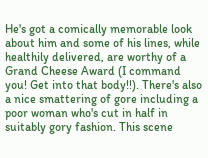He's got a comically memorable look about him and some of his lines, while healthily delivered, are worthy of a Grand Cheese Award (I command you! Get into that body!!). There's also a nice smattering of gore including a poor woman who's cut in half in suitably gory fashion. This scene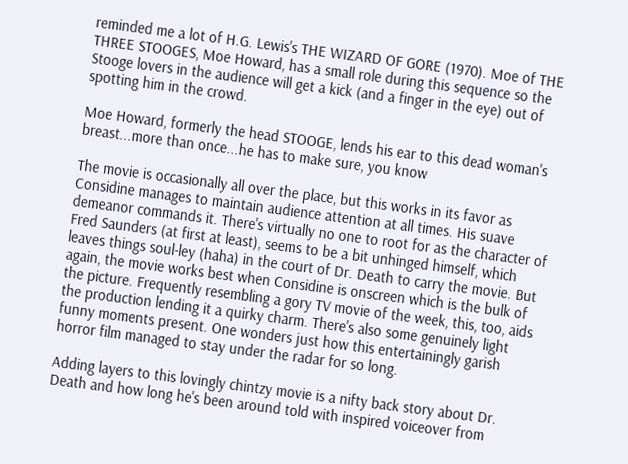reminded me a lot of H.G. Lewis's THE WIZARD OF GORE (1970). Moe of THE THREE STOOGES, Moe Howard, has a small role during this sequence so the Stooge lovers in the audience will get a kick (and a finger in the eye) out of spotting him in the crowd.

Moe Howard, formerly the head STOOGE, lends his ear to this dead woman's breast...more than once...he has to make sure, you know

The movie is occasionally all over the place, but this works in its favor as Considine manages to maintain audience attention at all times. His suave demeanor commands it. There's virtually no one to root for as the character of Fred Saunders (at first at least), seems to be a bit unhinged himself, which leaves things soul-ley (haha) in the court of Dr. Death to carry the movie. But again, the movie works best when Considine is onscreen which is the bulk of the picture. Frequently resembling a gory TV movie of the week, this, too, aids the production lending it a quirky charm. There's also some genuinely light funny moments present. One wonders just how this entertainingly garish horror film managed to stay under the radar for so long.

Adding layers to this lovingly chintzy movie is a nifty back story about Dr. Death and how long he's been around told with inspired voiceover from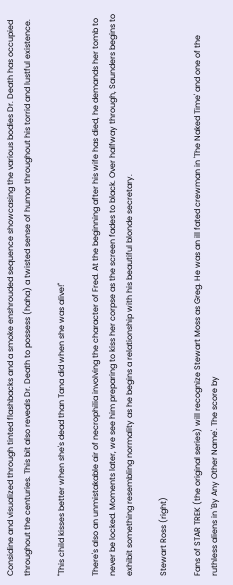Considine and visualized through tinted flashbacks and a smoke enshrouded sequence showcasing the various bodies Dr. Death has occupied throughout the centuries. This bit also reveals Dr. Death to possess (haha) a twisted sense of humor throughout his torrid and lustful existence.

"This child kisses better when she's dead than Tana did when she was alive!"

There's also an unmistakable air of necrophilia involving the character of Fred. At the beginning after his wife has died, he demands her tomb to never be locked. Moments later, we see him preparing to kiss her corpse as the screen fades to black. Over halfway through, Saunders begins to exhibit something resembling normality as he begins a relationship with his beautiful blonde secretary.

Stewart Ross (right)

Fans of STAR TREK (the original series) will recognize Stewart Moss as Greg. He was an ill fated crewman in 'The Naked Time' and one of the ruthless aliens in 'By Any Other Name'. The score by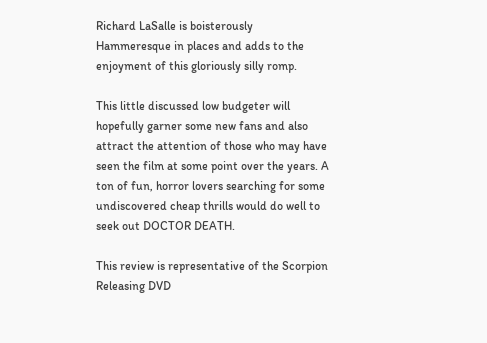Richard LaSalle is boisterously Hammeresque in places and adds to the enjoyment of this gloriously silly romp.

This little discussed low budgeter will hopefully garner some new fans and also attract the attention of those who may have seen the film at some point over the years. A ton of fun, horror lovers searching for some undiscovered cheap thrills would do well to seek out DOCTOR DEATH.

This review is representative of the Scorpion Releasing DVD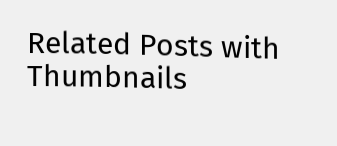Related Posts with Thumbnails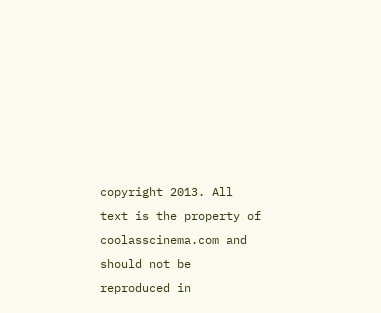copyright 2013. All text is the property of coolasscinema.com and should not be reproduced in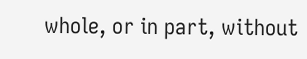whole, or in part, without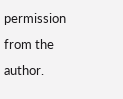permission from the author.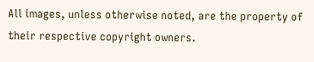All images, unless otherwise noted, are the property of their respective copyright owners.